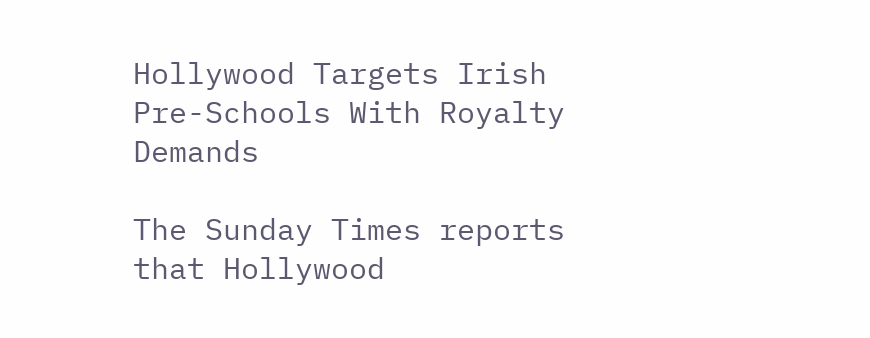Hollywood Targets Irish Pre-Schools With Royalty Demands

The Sunday Times reports that Hollywood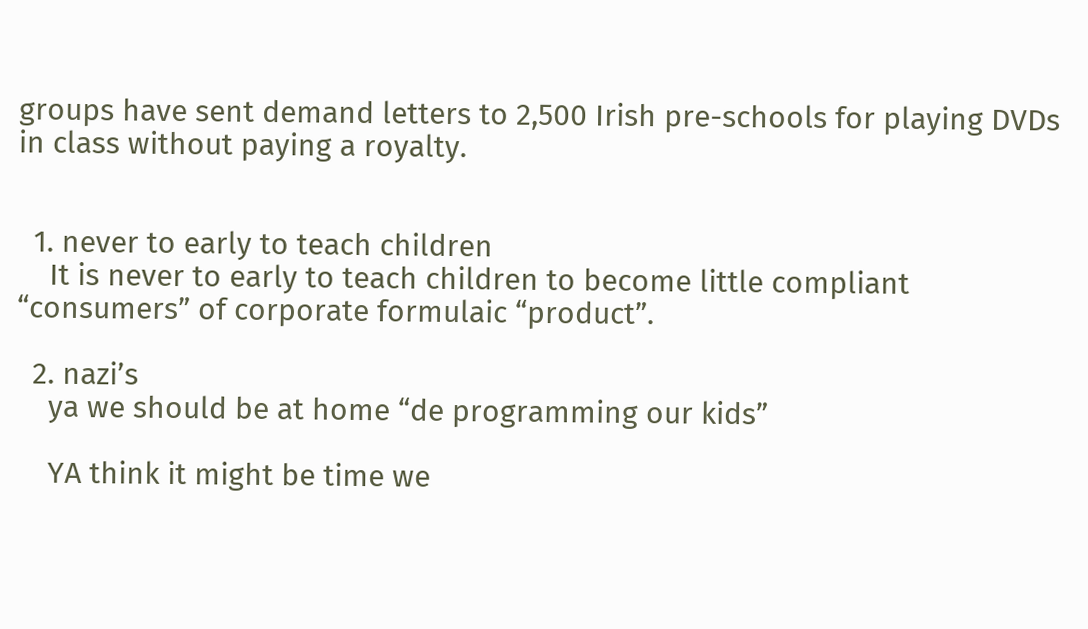groups have sent demand letters to 2,500 Irish pre-schools for playing DVDs in class without paying a royalty.


  1. never to early to teach children
    It is never to early to teach children to become little compliant “consumers” of corporate formulaic “product”.

  2. nazi’s
    ya we should be at home “de programming our kids”

    YA think it might be time we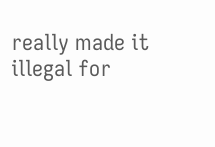really made it illegal for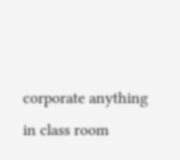corporate anything in class room